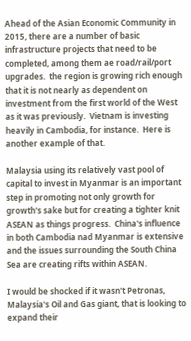Ahead of the Asian Economic Community in 2015, there are a number of basic infrastructure projects that need to be completed, among them ae road/rail/port upgrades.  the region is growing rich enough that it is not nearly as dependent on investment from the first world of the West as it was previously.  Vietnam is investing heavily in Cambodia, for instance.  Here is another example of that.

Malaysia using its relatively vast pool of capital to invest in Myanmar is an important step in promoting not only growth for growth's sake but for creating a tighter knit ASEAN as things progress.  China's influence in both Cambodia nad Myanmar is extensive and the issues surrounding the South China Sea are creating rifts within ASEAN.

I would be shocked if it wasn't Petronas, Malaysia's Oil and Gas giant, that is looking to expand their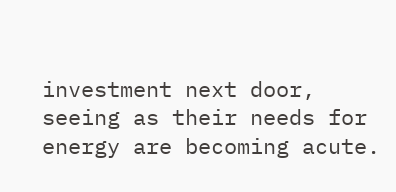investment next door, seeing as their needs for energy are becoming acute.